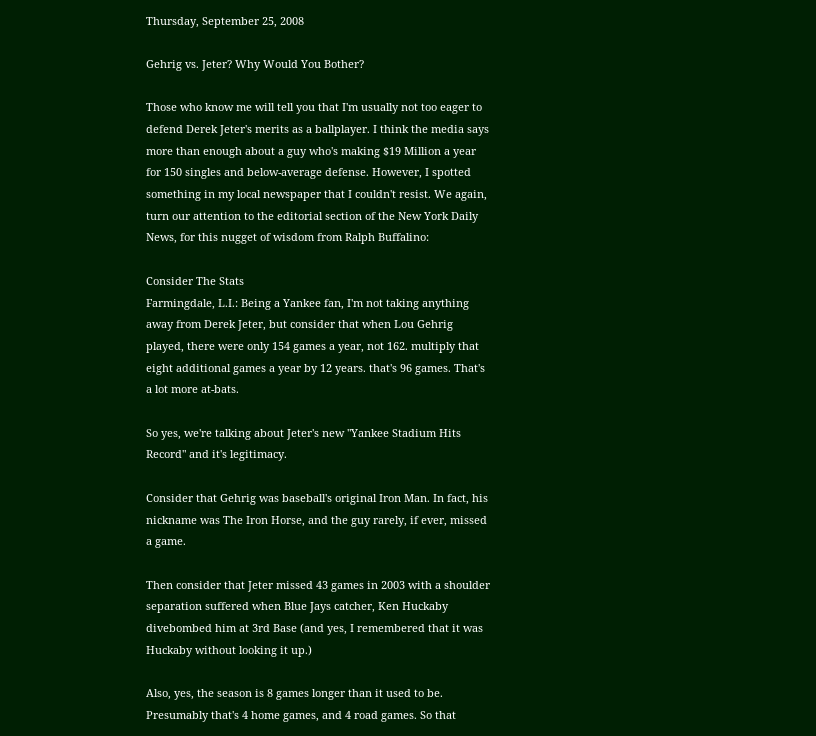Thursday, September 25, 2008

Gehrig vs. Jeter? Why Would You Bother?

Those who know me will tell you that I'm usually not too eager to defend Derek Jeter's merits as a ballplayer. I think the media says more than enough about a guy who's making $19 Million a year for 150 singles and below-average defense. However, I spotted something in my local newspaper that I couldn't resist. We again, turn our attention to the editorial section of the New York Daily News, for this nugget of wisdom from Ralph Buffalino:

Consider The Stats
Farmingdale, L.I.: Being a Yankee fan, I'm not taking anything away from Derek Jeter, but consider that when Lou Gehrig played, there were only 154 games a year, not 162. multiply that eight additional games a year by 12 years. that's 96 games. That's a lot more at-bats.

So yes, we're talking about Jeter's new "Yankee Stadium Hits Record" and it's legitimacy.

Consider that Gehrig was baseball's original Iron Man. In fact, his nickname was The Iron Horse, and the guy rarely, if ever, missed a game.

Then consider that Jeter missed 43 games in 2003 with a shoulder separation suffered when Blue Jays catcher, Ken Huckaby divebombed him at 3rd Base (and yes, I remembered that it was Huckaby without looking it up.)

Also, yes, the season is 8 games longer than it used to be. Presumably that's 4 home games, and 4 road games. So that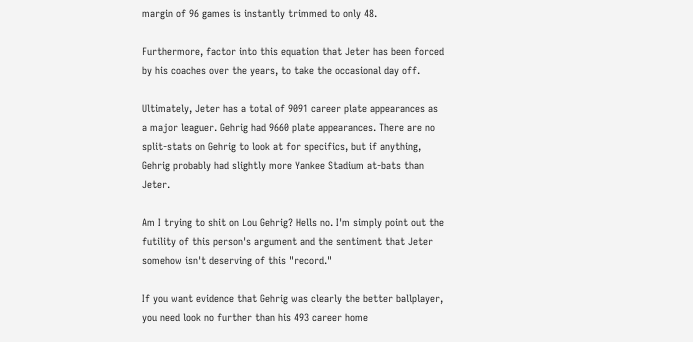margin of 96 games is instantly trimmed to only 48.

Furthermore, factor into this equation that Jeter has been forced by his coaches over the years, to take the occasional day off.

Ultimately, Jeter has a total of 9091 career plate appearances as a major leaguer. Gehrig had 9660 plate appearances. There are no split-stats on Gehrig to look at for specifics, but if anything, Gehrig probably had slightly more Yankee Stadium at-bats than Jeter.

Am I trying to shit on Lou Gehrig? Hells no. I'm simply point out the futility of this person's argument and the sentiment that Jeter somehow isn't deserving of this "record."

If you want evidence that Gehrig was clearly the better ballplayer, you need look no further than his 493 career home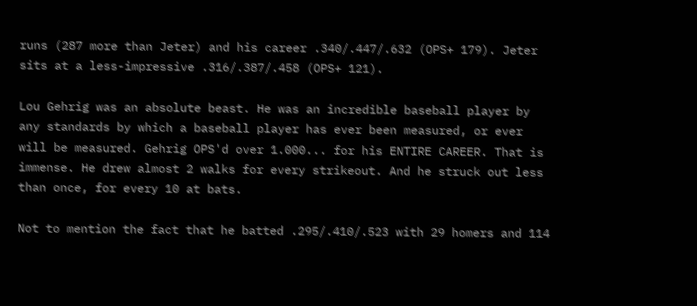runs (287 more than Jeter) and his career .340/.447/.632 (OPS+ 179). Jeter sits at a less-impressive .316/.387/.458 (OPS+ 121).

Lou Gehrig was an absolute beast. He was an incredible baseball player by any standards by which a baseball player has ever been measured, or ever will be measured. Gehrig OPS'd over 1.000... for his ENTIRE CAREER. That is immense. He drew almost 2 walks for every strikeout. And he struck out less than once, for every 10 at bats.

Not to mention the fact that he batted .295/.410/.523 with 29 homers and 114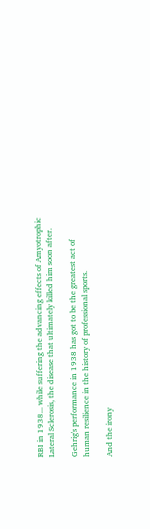RBI in 1938... while suffering the advancing effects of Amyotrophic Lateral Sclerosis, the disease that ultimately killed him soon after.

Gehrig's performance in 1938 has got to be the greatest act of human resilience in the history of professional sports.

And the irony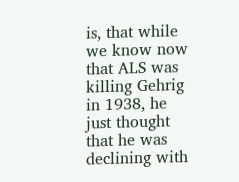is, that while we know now that ALS was killing Gehrig in 1938, he just thought that he was declining with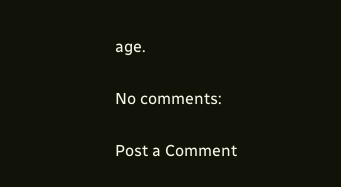age.

No comments:

Post a Comment